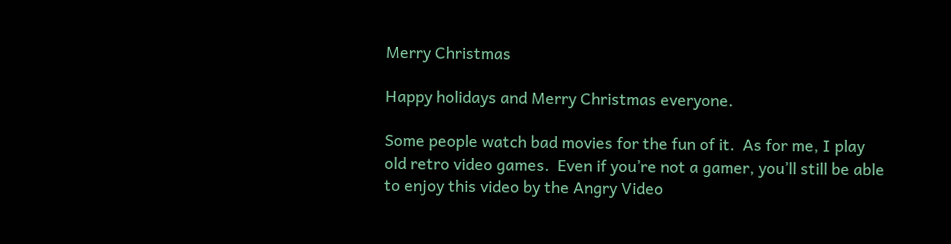Merry Christmas

Happy holidays and Merry Christmas everyone.

Some people watch bad movies for the fun of it.  As for me, I play old retro video games.  Even if you’re not a gamer, you’ll still be able to enjoy this video by the Angry Video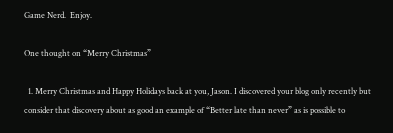Game Nerd.  Enjoy.

One thought on “Merry Christmas”

  1. Merry Christmas and Happy Holidays back at you, Jason. I discovered your blog only recently but consider that discovery about as good an example of “Better late than never” as is possible to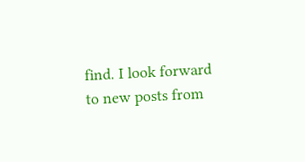find. I look forward to new posts from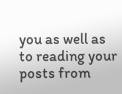you as well as to reading your posts from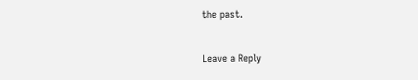the past.

Leave a Reply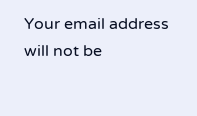Your email address will not be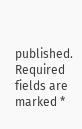published. Required fields are marked *